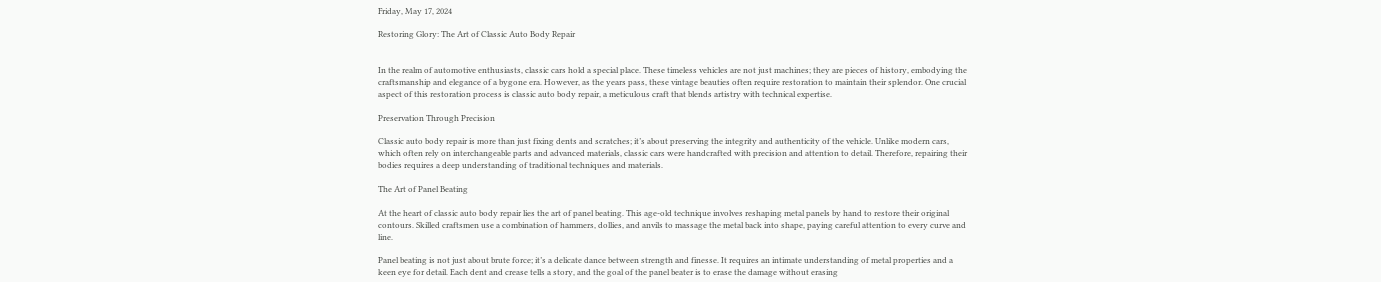Friday, May 17, 2024

Restoring Glory: The Art of Classic Auto Body Repair


In the realm of automotive enthusiasts, classic cars hold a special place. These timeless vehicles are not just machines; they are pieces of history, embodying the craftsmanship and elegance of a bygone era. However, as the years pass, these vintage beauties often require restoration to maintain their splendor. One crucial aspect of this restoration process is classic auto body repair, a meticulous craft that blends artistry with technical expertise.

Preservation Through Precision

Classic auto body repair is more than just fixing dents and scratches; it’s about preserving the integrity and authenticity of the vehicle. Unlike modern cars, which often rely on interchangeable parts and advanced materials, classic cars were handcrafted with precision and attention to detail. Therefore, repairing their bodies requires a deep understanding of traditional techniques and materials.

The Art of Panel Beating

At the heart of classic auto body repair lies the art of panel beating. This age-old technique involves reshaping metal panels by hand to restore their original contours. Skilled craftsmen use a combination of hammers, dollies, and anvils to massage the metal back into shape, paying careful attention to every curve and line.

Panel beating is not just about brute force; it’s a delicate dance between strength and finesse. It requires an intimate understanding of metal properties and a keen eye for detail. Each dent and crease tells a story, and the goal of the panel beater is to erase the damage without erasing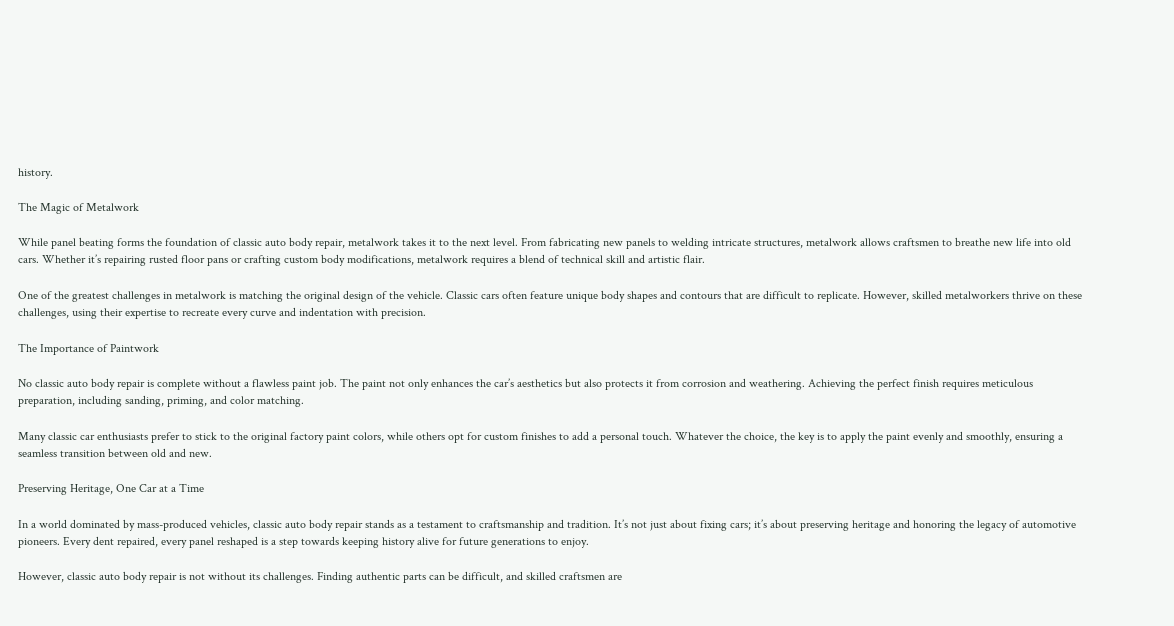history.

The Magic of Metalwork

While panel beating forms the foundation of classic auto body repair, metalwork takes it to the next level. From fabricating new panels to welding intricate structures, metalwork allows craftsmen to breathe new life into old cars. Whether it’s repairing rusted floor pans or crafting custom body modifications, metalwork requires a blend of technical skill and artistic flair.

One of the greatest challenges in metalwork is matching the original design of the vehicle. Classic cars often feature unique body shapes and contours that are difficult to replicate. However, skilled metalworkers thrive on these challenges, using their expertise to recreate every curve and indentation with precision.

The Importance of Paintwork

No classic auto body repair is complete without a flawless paint job. The paint not only enhances the car’s aesthetics but also protects it from corrosion and weathering. Achieving the perfect finish requires meticulous preparation, including sanding, priming, and color matching.

Many classic car enthusiasts prefer to stick to the original factory paint colors, while others opt for custom finishes to add a personal touch. Whatever the choice, the key is to apply the paint evenly and smoothly, ensuring a seamless transition between old and new.

Preserving Heritage, One Car at a Time

In a world dominated by mass-produced vehicles, classic auto body repair stands as a testament to craftsmanship and tradition. It’s not just about fixing cars; it’s about preserving heritage and honoring the legacy of automotive pioneers. Every dent repaired, every panel reshaped is a step towards keeping history alive for future generations to enjoy.

However, classic auto body repair is not without its challenges. Finding authentic parts can be difficult, and skilled craftsmen are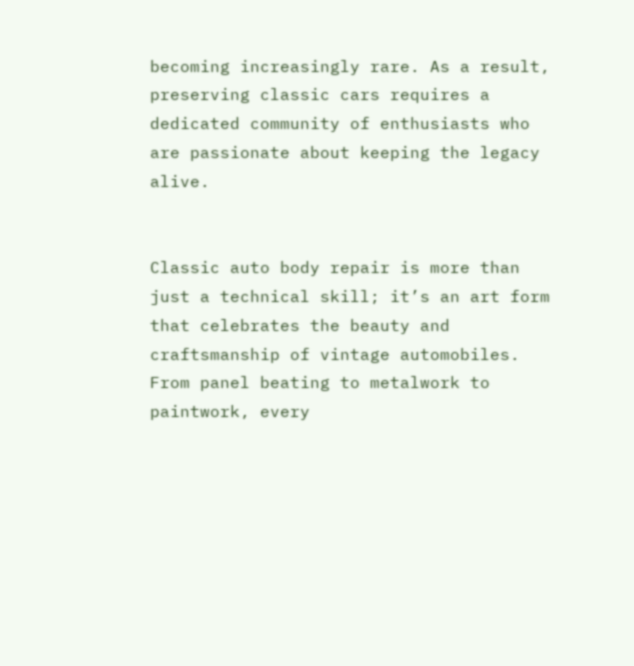becoming increasingly rare. As a result, preserving classic cars requires a dedicated community of enthusiasts who are passionate about keeping the legacy alive.


Classic auto body repair is more than just a technical skill; it’s an art form that celebrates the beauty and craftsmanship of vintage automobiles. From panel beating to metalwork to paintwork, every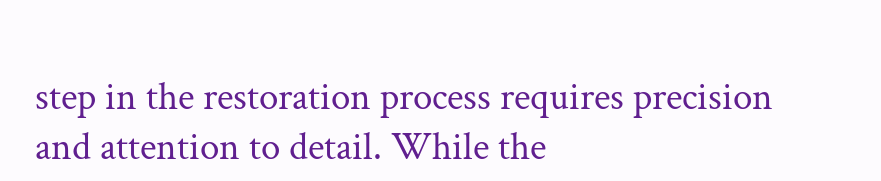step in the restoration process requires precision and attention to detail. While the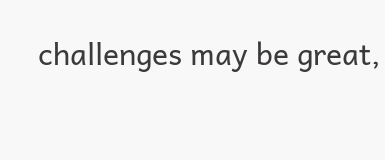challenges may be great,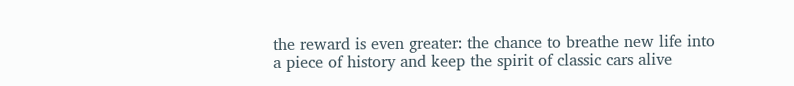the reward is even greater: the chance to breathe new life into a piece of history and keep the spirit of classic cars alive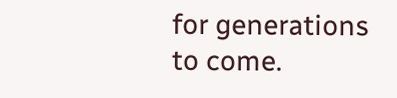for generations to come.